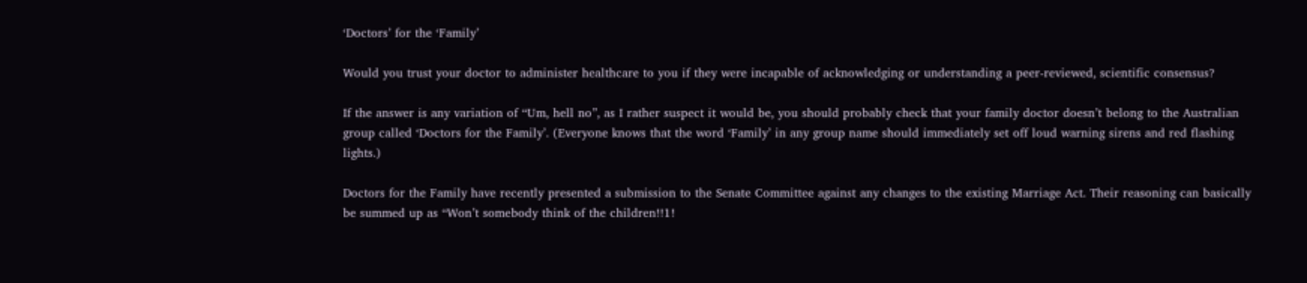‘Doctors’ for the ‘Family’

Would you trust your doctor to administer healthcare to you if they were incapable of acknowledging or understanding a peer-reviewed, scientific consensus?

If the answer is any variation of “Um, hell no”, as I rather suspect it would be, you should probably check that your family doctor doesn’t belong to the Australian group called ‘Doctors for the Family’. (Everyone knows that the word ‘Family’ in any group name should immediately set off loud warning sirens and red flashing lights.)

Doctors for the Family have recently presented a submission to the Senate Committee against any changes to the existing Marriage Act. Their reasoning can basically be summed up as “Won’t somebody think of the children!!1!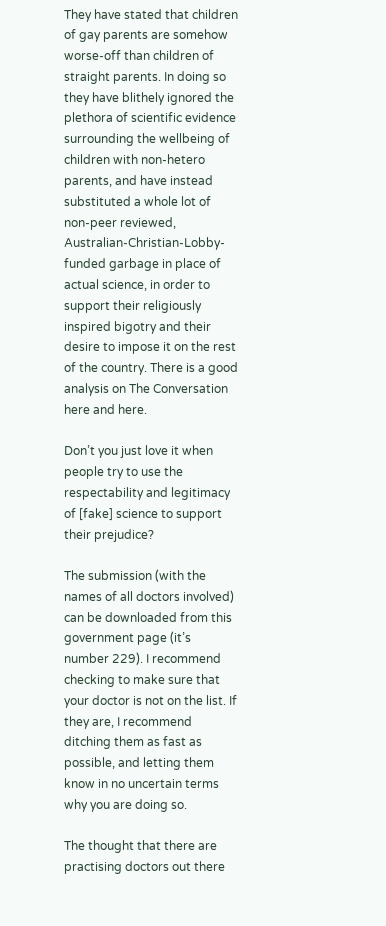They have stated that children of gay parents are somehow worse-off than children of straight parents. In doing so they have blithely ignored the plethora of scientific evidence surrounding the wellbeing of children with non-hetero parents, and have instead substituted a whole lot of non-peer reviewed, Australian-Christian-Lobby-funded garbage in place of actual science, in order to support their religiously inspired bigotry and their desire to impose it on the rest of the country. There is a good analysis on The Conversation here and here.

Don’t you just love it when people try to use the respectability and legitimacy of [fake] science to support their prejudice?

The submission (with the names of all doctors involved) can be downloaded from this government page (it’s number 229). I recommend checking to make sure that your doctor is not on the list. If they are, I recommend ditching them as fast as possible, and letting them know in no uncertain terms why you are doing so.

The thought that there are practising doctors out there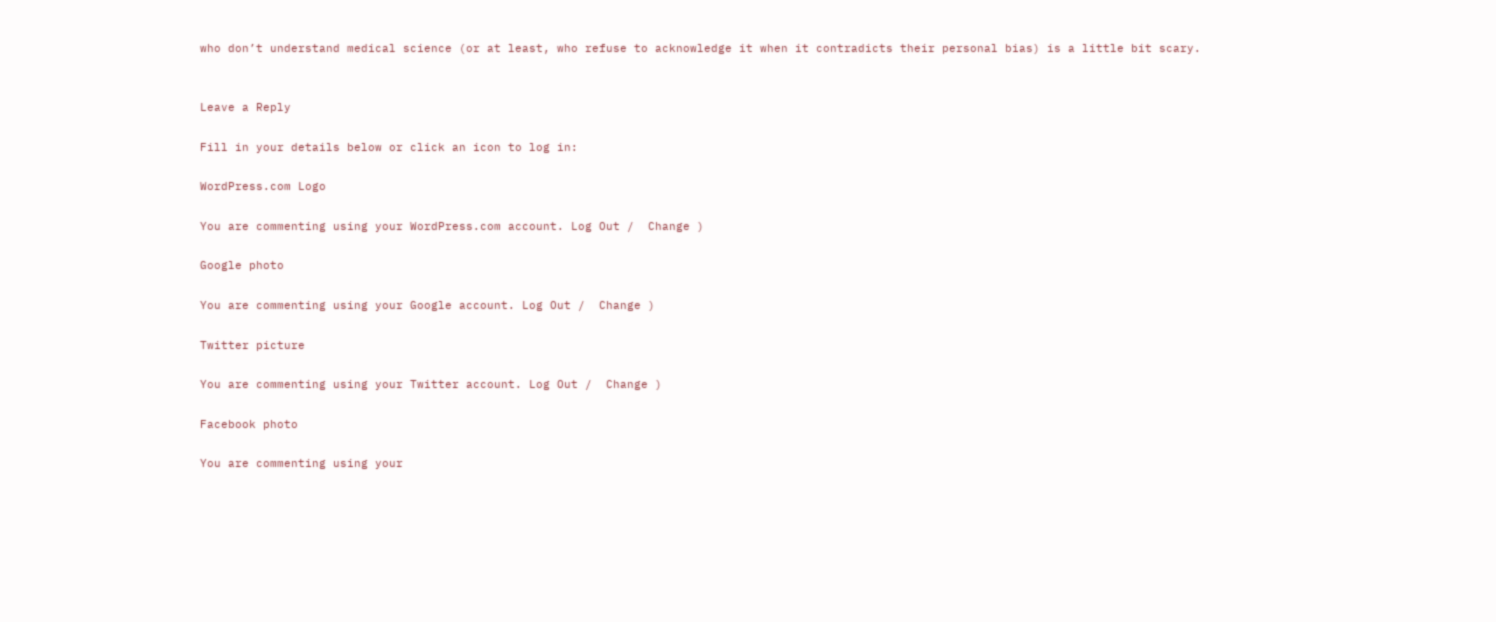who don’t understand medical science (or at least, who refuse to acknowledge it when it contradicts their personal bias) is a little bit scary.


Leave a Reply

Fill in your details below or click an icon to log in:

WordPress.com Logo

You are commenting using your WordPress.com account. Log Out /  Change )

Google photo

You are commenting using your Google account. Log Out /  Change )

Twitter picture

You are commenting using your Twitter account. Log Out /  Change )

Facebook photo

You are commenting using your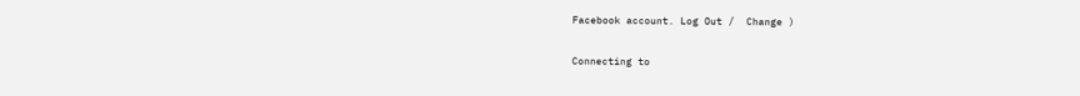Facebook account. Log Out /  Change )

Connecting to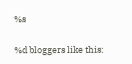%s

%d bloggers like this: